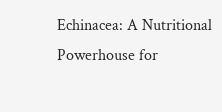Echinacea: A Nutritional Powerhouse for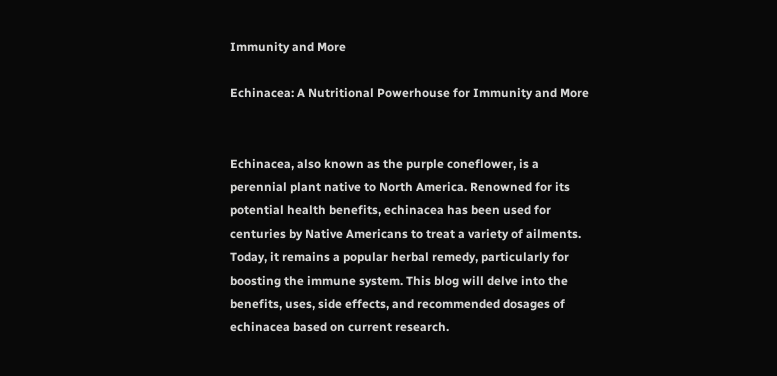Immunity and More

Echinacea: A Nutritional Powerhouse for Immunity and More


Echinacea, also known as the purple coneflower, is a perennial plant native to North America. Renowned for its potential health benefits, echinacea has been used for centuries by Native Americans to treat a variety of ailments. Today, it remains a popular herbal remedy, particularly for boosting the immune system. This blog will delve into the benefits, uses, side effects, and recommended dosages of echinacea based on current research.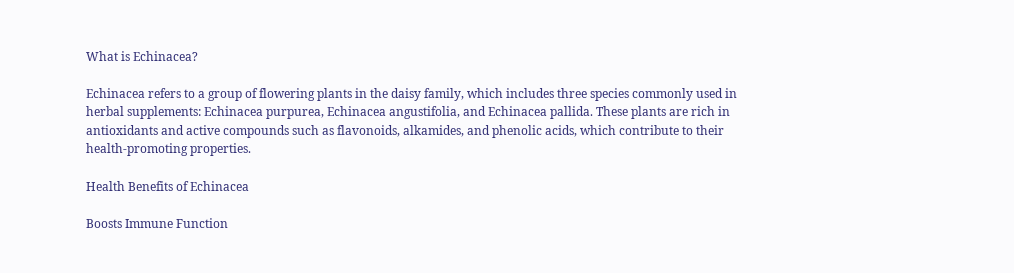What is Echinacea?

Echinacea refers to a group of flowering plants in the daisy family, which includes three species commonly used in herbal supplements: Echinacea purpurea, Echinacea angustifolia, and Echinacea pallida. These plants are rich in antioxidants and active compounds such as flavonoids, alkamides, and phenolic acids, which contribute to their health-promoting properties.

Health Benefits of Echinacea

Boosts Immune Function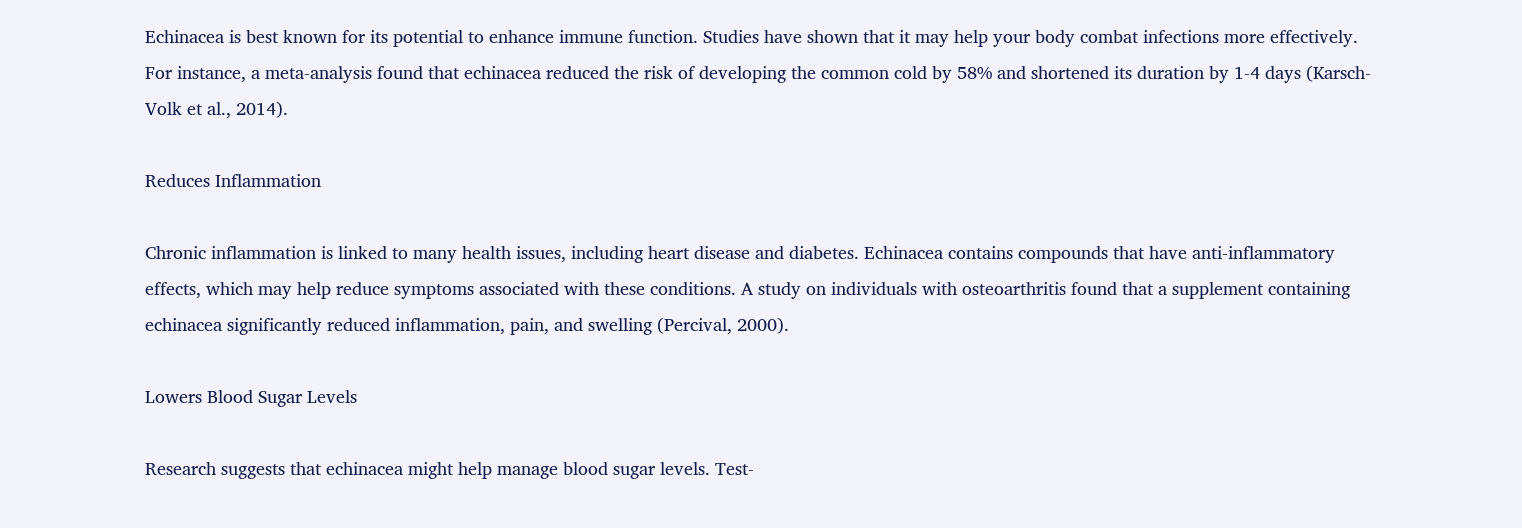Echinacea is best known for its potential to enhance immune function. Studies have shown that it may help your body combat infections more effectively. For instance, a meta-analysis found that echinacea reduced the risk of developing the common cold by 58% and shortened its duration by 1-4 days (Karsch-Volk et al., 2014).

Reduces Inflammation

Chronic inflammation is linked to many health issues, including heart disease and diabetes. Echinacea contains compounds that have anti-inflammatory effects, which may help reduce symptoms associated with these conditions. A study on individuals with osteoarthritis found that a supplement containing echinacea significantly reduced inflammation, pain, and swelling (Percival, 2000).

Lowers Blood Sugar Levels

Research suggests that echinacea might help manage blood sugar levels. Test-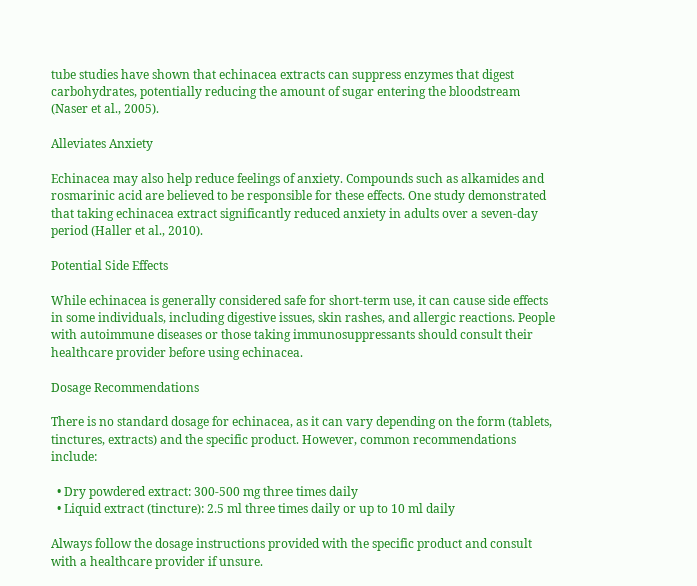tube studies have shown that echinacea extracts can suppress enzymes that digest carbohydrates, potentially reducing the amount of sugar entering the bloodstream (Naser et al., 2005).

Alleviates Anxiety

Echinacea may also help reduce feelings of anxiety. Compounds such as alkamides and rosmarinic acid are believed to be responsible for these effects. One study demonstrated that taking echinacea extract significantly reduced anxiety in adults over a seven-day period (Haller et al., 2010).

Potential Side Effects

While echinacea is generally considered safe for short-term use, it can cause side effects in some individuals, including digestive issues, skin rashes, and allergic reactions. People with autoimmune diseases or those taking immunosuppressants should consult their healthcare provider before using echinacea.

Dosage Recommendations

There is no standard dosage for echinacea, as it can vary depending on the form (tablets, tinctures, extracts) and the specific product. However, common recommendations include:

  • Dry powdered extract: 300-500 mg three times daily
  • Liquid extract (tincture): 2.5 ml three times daily or up to 10 ml daily

Always follow the dosage instructions provided with the specific product and consult with a healthcare provider if unsure.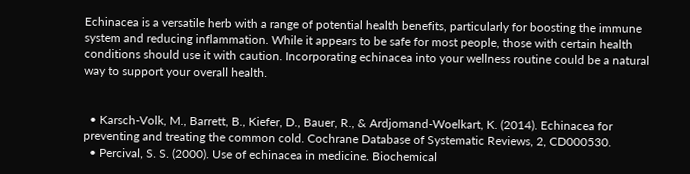Echinacea is a versatile herb with a range of potential health benefits, particularly for boosting the immune system and reducing inflammation. While it appears to be safe for most people, those with certain health conditions should use it with caution. Incorporating echinacea into your wellness routine could be a natural way to support your overall health.


  • Karsch-Volk, M., Barrett, B., Kiefer, D., Bauer, R., & Ardjomand-Woelkart, K. (2014). Echinacea for preventing and treating the common cold. Cochrane Database of Systematic Reviews, 2, CD000530.
  • Percival, S. S. (2000). Use of echinacea in medicine. Biochemical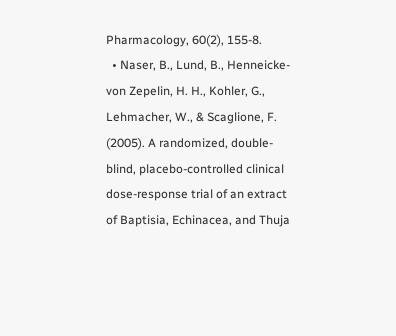Pharmacology, 60(2), 155-8.
  • Naser, B., Lund, B., Henneicke-von Zepelin, H. H., Kohler, G., Lehmacher, W., & Scaglione, F. (2005). A randomized, double-blind, placebo-controlled clinical dose-response trial of an extract of Baptisia, Echinacea, and Thuja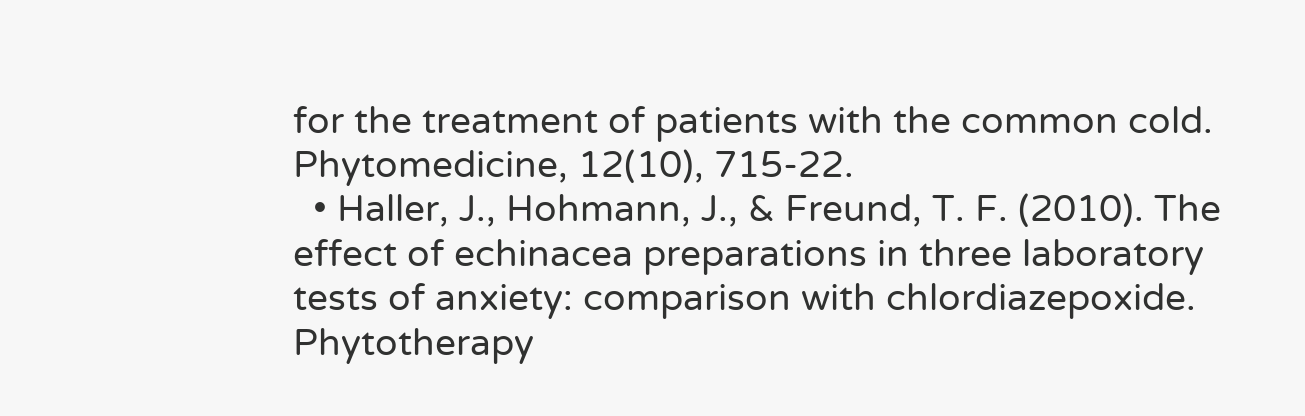for the treatment of patients with the common cold. Phytomedicine, 12(10), 715-22.
  • Haller, J., Hohmann, J., & Freund, T. F. (2010). The effect of echinacea preparations in three laboratory tests of anxiety: comparison with chlordiazepoxide. Phytotherapy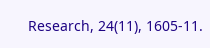Research, 24(11), 1605-11.